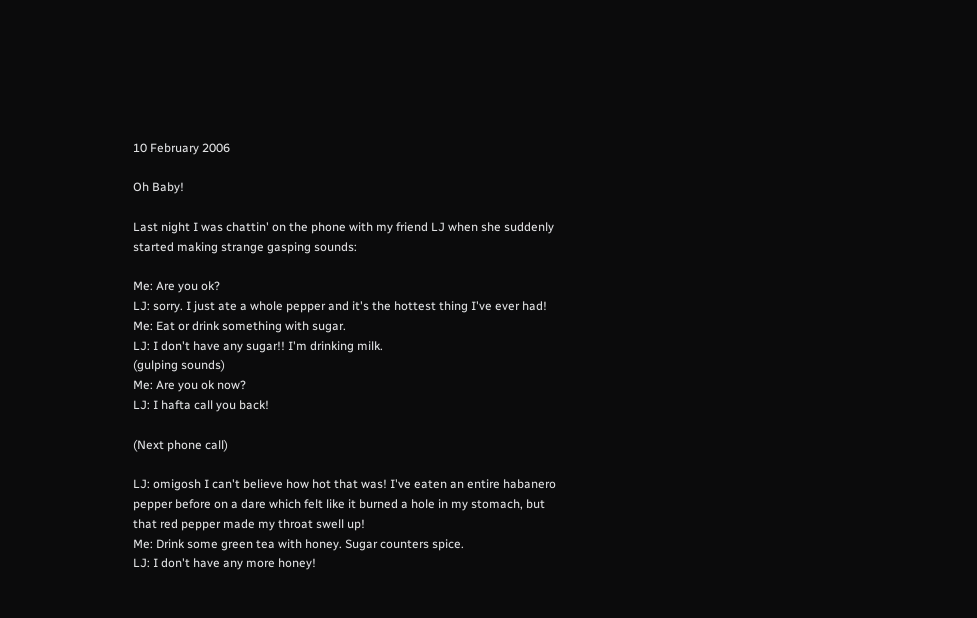10 February 2006

Oh Baby!

Last night I was chattin' on the phone with my friend LJ when she suddenly started making strange gasping sounds:

Me: Are you ok?
LJ: sorry. I just ate a whole pepper and it's the hottest thing I've ever had!
Me: Eat or drink something with sugar.
LJ: I don't have any sugar!! I'm drinking milk.
(gulping sounds)
Me: Are you ok now?
LJ: I hafta call you back!

(Next phone call)

LJ: omigosh I can't believe how hot that was! I've eaten an entire habanero pepper before on a dare which felt like it burned a hole in my stomach, but that red pepper made my throat swell up!
Me: Drink some green tea with honey. Sugar counters spice.
LJ: I don't have any more honey!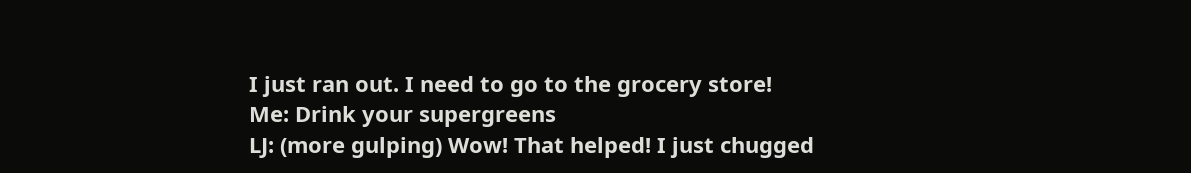I just ran out. I need to go to the grocery store!
Me: Drink your supergreens
LJ: (more gulping) Wow! That helped! I just chugged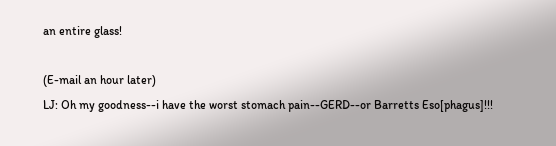an entire glass!

(E-mail an hour later)
LJ: Oh my goodness--i have the worst stomach pain--GERD--or Barretts Eso[phagus]!!!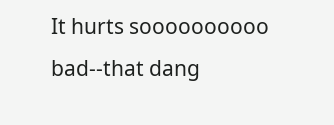It hurts soooooooooo bad--that dang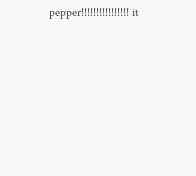pepper!!!!!!!!!!!!!!!! it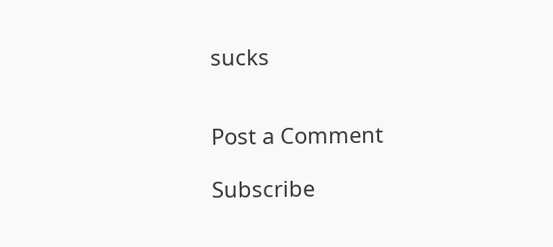sucks


Post a Comment

Subscribe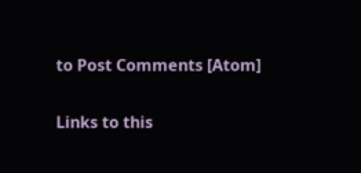to Post Comments [Atom]

Links to this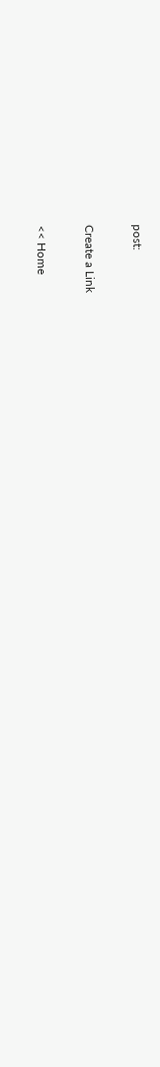post:

Create a Link

<< Home